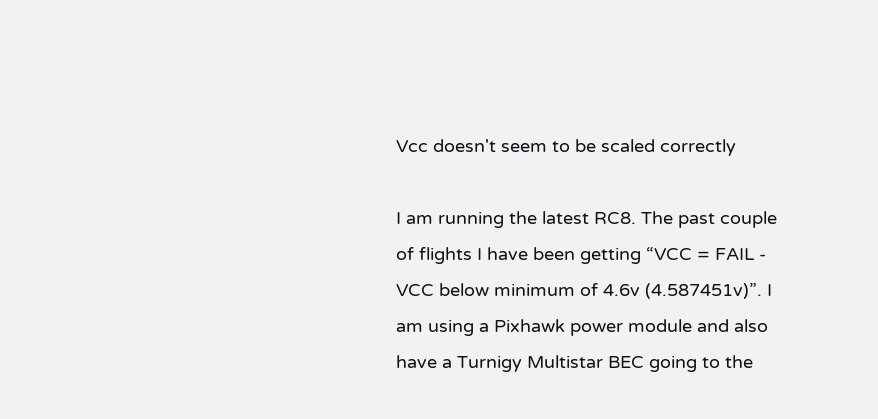Vcc doesn't seem to be scaled correctly

I am running the latest RC8. The past couple of flights I have been getting “VCC = FAIL - VCC below minimum of 4.6v (4.587451v)”. I am using a Pixhawk power module and also have a Turnigy Multistar BEC going to the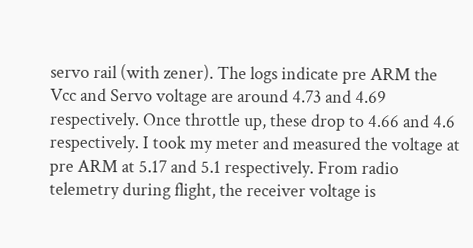servo rail (with zener). The logs indicate pre ARM the Vcc and Servo voltage are around 4.73 and 4.69 respectively. Once throttle up, these drop to 4.66 and 4.6 respectively. I took my meter and measured the voltage at pre ARM at 5.17 and 5.1 respectively. From radio telemetry during flight, the receiver voltage is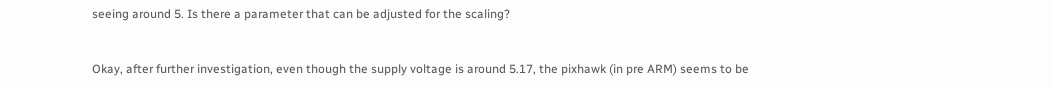seeing around 5. Is there a parameter that can be adjusted for the scaling?


Okay, after further investigation, even though the supply voltage is around 5.17, the pixhawk (in pre ARM) seems to be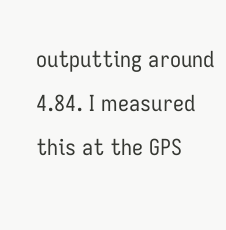outputting around 4.84. I measured this at the GPS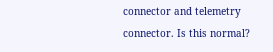connector and telemetry connector. Is this normal?